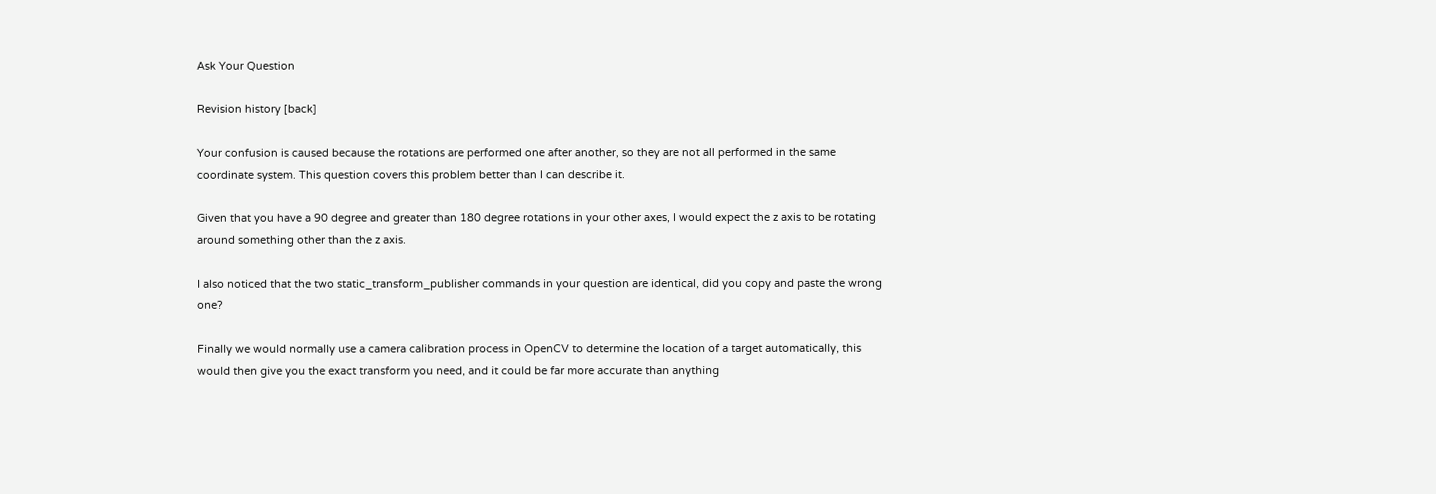Ask Your Question

Revision history [back]

Your confusion is caused because the rotations are performed one after another, so they are not all performed in the same coordinate system. This question covers this problem better than I can describe it.

Given that you have a 90 degree and greater than 180 degree rotations in your other axes, I would expect the z axis to be rotating around something other than the z axis.

I also noticed that the two static_transform_publisher commands in your question are identical, did you copy and paste the wrong one?

Finally we would normally use a camera calibration process in OpenCV to determine the location of a target automatically, this would then give you the exact transform you need, and it could be far more accurate than anything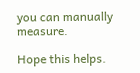you can manually measure.

Hope this helps.